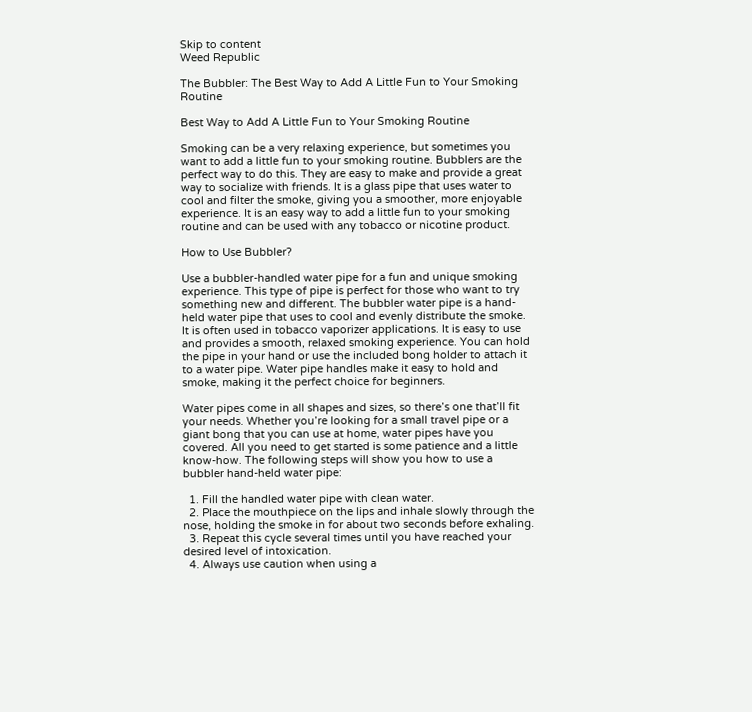Skip to content
Weed Republic

The Bubbler: The Best Way to Add A Little Fun to Your Smoking Routine

Best Way to Add A Little Fun to Your Smoking Routine

Smoking can be a very relaxing experience, but sometimes you want to add a little fun to your smoking routine. Bubblers are the perfect way to do this. They are easy to make and provide a great way to socialize with friends. It is a glass pipe that uses water to cool and filter the smoke, giving you a smoother, more enjoyable experience. It is an easy way to add a little fun to your smoking routine and can be used with any tobacco or nicotine product.

How to Use Bubbler?

Use a bubbler-handled water pipe for a fun and unique smoking experience. This type of pipe is perfect for those who want to try something new and different. The bubbler water pipe is a hand-held water pipe that uses to cool and evenly distribute the smoke. It is often used in tobacco vaporizer applications. It is easy to use and provides a smooth, relaxed smoking experience. You can hold the pipe in your hand or use the included bong holder to attach it to a water pipe. Water pipe handles make it easy to hold and smoke, making it the perfect choice for beginners.

Water pipes come in all shapes and sizes, so there’s one that’ll fit your needs. Whether you’re looking for a small travel pipe or a giant bong that you can use at home, water pipes have you covered. All you need to get started is some patience and a little know-how. The following steps will show you how to use a bubbler hand-held water pipe:

  1. Fill the handled water pipe with clean water.
  2. Place the mouthpiece on the lips and inhale slowly through the nose, holding the smoke in for about two seconds before exhaling.
  3. Repeat this cycle several times until you have reached your desired level of intoxication.
  4. Always use caution when using a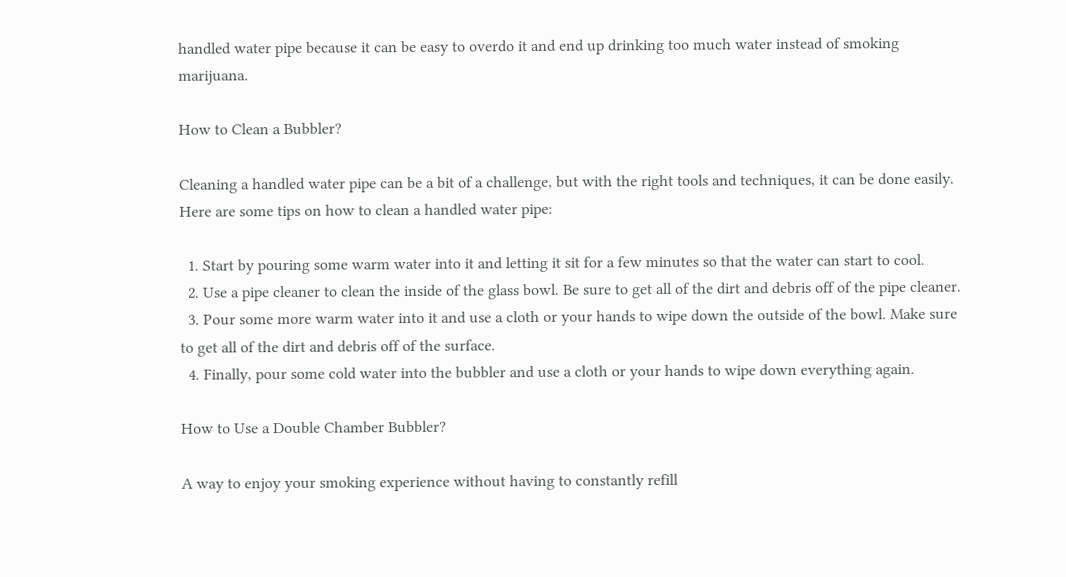handled water pipe because it can be easy to overdo it and end up drinking too much water instead of smoking marijuana.

How to Clean a Bubbler?

Cleaning a handled water pipe can be a bit of a challenge, but with the right tools and techniques, it can be done easily. Here are some tips on how to clean a handled water pipe:

  1. Start by pouring some warm water into it and letting it sit for a few minutes so that the water can start to cool.
  2. Use a pipe cleaner to clean the inside of the glass bowl. Be sure to get all of the dirt and debris off of the pipe cleaner.
  3. Pour some more warm water into it and use a cloth or your hands to wipe down the outside of the bowl. Make sure to get all of the dirt and debris off of the surface.
  4. Finally, pour some cold water into the bubbler and use a cloth or your hands to wipe down everything again.

How to Use a Double Chamber Bubbler?

A way to enjoy your smoking experience without having to constantly refill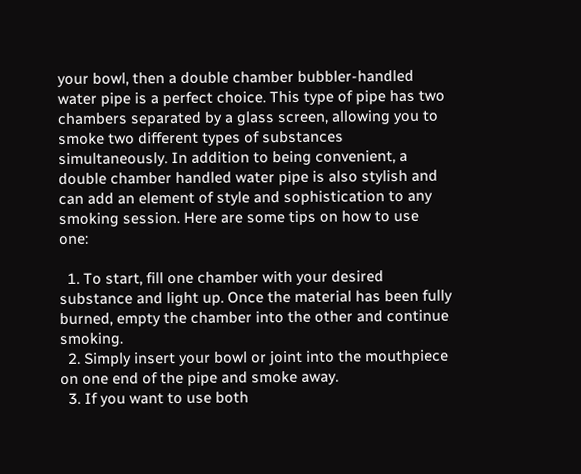your bowl, then a double chamber bubbler-handled water pipe is a perfect choice. This type of pipe has two chambers separated by a glass screen, allowing you to smoke two different types of substances simultaneously. In addition to being convenient, a double chamber handled water pipe is also stylish and can add an element of style and sophistication to any smoking session. Here are some tips on how to use one:

  1. To start, fill one chamber with your desired substance and light up. Once the material has been fully burned, empty the chamber into the other and continue smoking.
  2. Simply insert your bowl or joint into the mouthpiece on one end of the pipe and smoke away.
  3. If you want to use both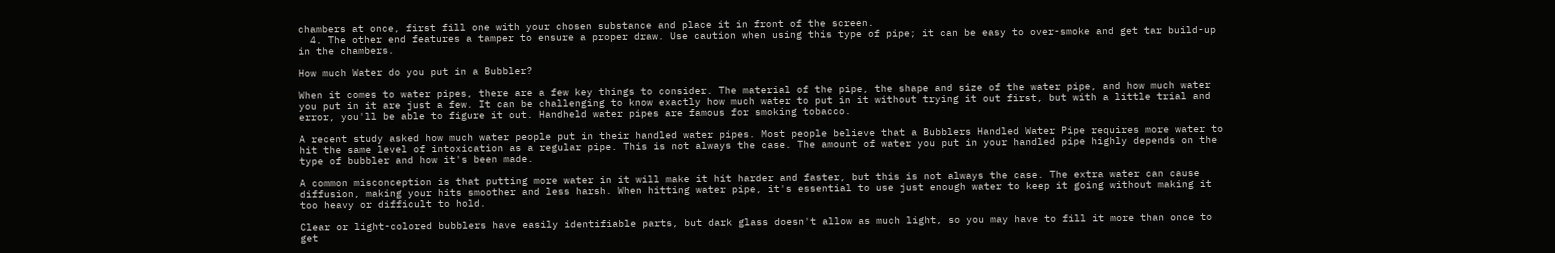chambers at once, first fill one with your chosen substance and place it in front of the screen.
  4. The other end features a tamper to ensure a proper draw. Use caution when using this type of pipe; it can be easy to over-smoke and get tar build-up in the chambers.

How much Water do you put in a Bubbler?

When it comes to water pipes, there are a few key things to consider. The material of the pipe, the shape and size of the water pipe, and how much water you put in it are just a few. It can be challenging to know exactly how much water to put in it without trying it out first, but with a little trial and error, you'll be able to figure it out. Handheld water pipes are famous for smoking tobacco.

A recent study asked how much water people put in their handled water pipes. Most people believe that a Bubblers Handled Water Pipe requires more water to hit the same level of intoxication as a regular pipe. This is not always the case. The amount of water you put in your handled pipe highly depends on the type of bubbler and how it's been made.

A common misconception is that putting more water in it will make it hit harder and faster, but this is not always the case. The extra water can cause diffusion, making your hits smoother and less harsh. When hitting water pipe, it's essential to use just enough water to keep it going without making it too heavy or difficult to hold.

Clear or light-colored bubblers have easily identifiable parts, but dark glass doesn't allow as much light, so you may have to fill it more than once to get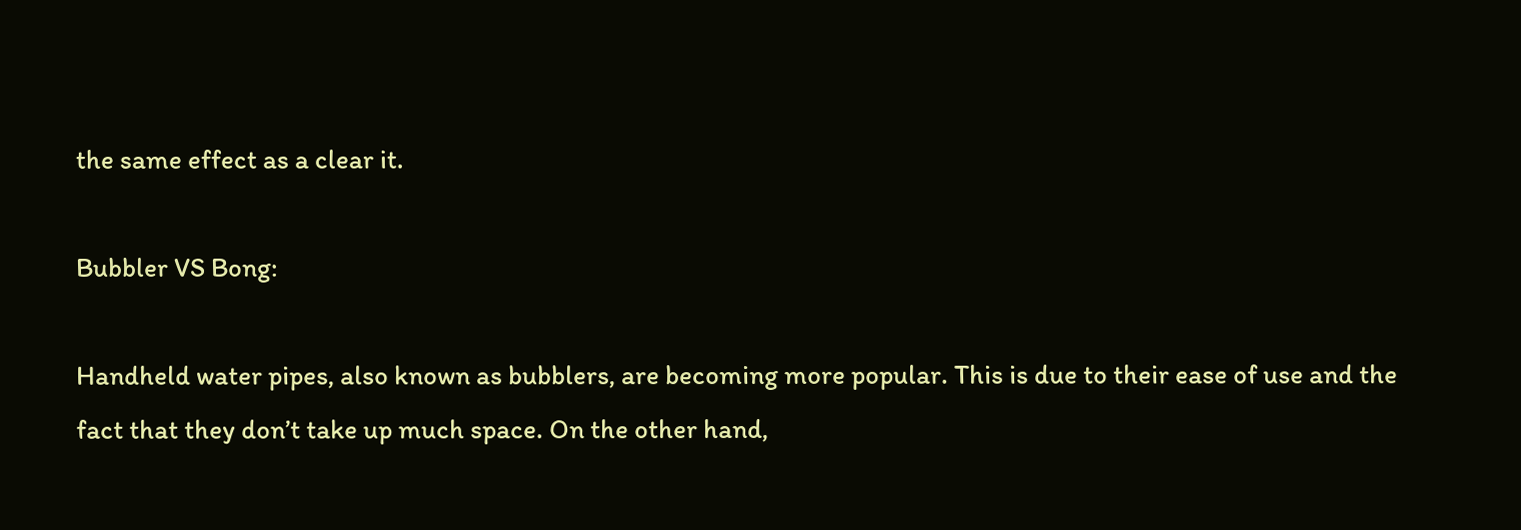the same effect as a clear it.

Bubbler VS Bong:

Handheld water pipes, also known as bubblers, are becoming more popular. This is due to their ease of use and the fact that they don’t take up much space. On the other hand,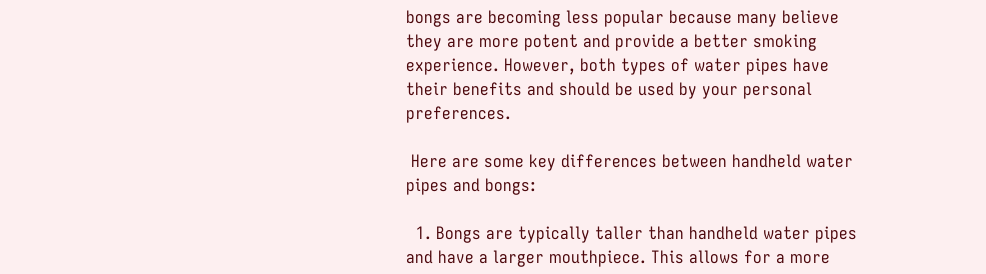bongs are becoming less popular because many believe they are more potent and provide a better smoking experience. However, both types of water pipes have their benefits and should be used by your personal preferences.

 Here are some key differences between handheld water pipes and bongs:

  1. Bongs are typically taller than handheld water pipes and have a larger mouthpiece. This allows for a more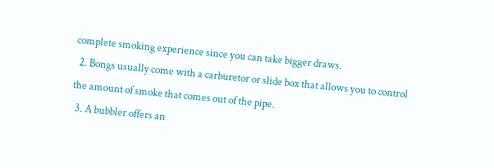complete smoking experience since you can take bigger draws.
  2. Bongs usually come with a carburetor or slide box that allows you to control the amount of smoke that comes out of the pipe.
  3. A bubbler offers an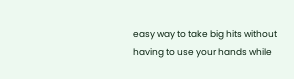easy way to take big hits without having to use your hands while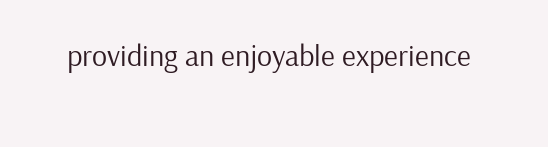providing an enjoyable experience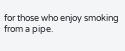for those who enjoy smoking from a pipe.